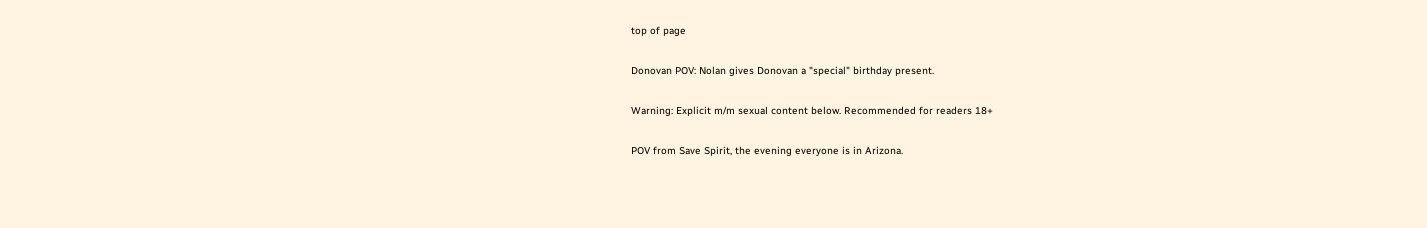top of page

Donovan POV: Nolan gives Donovan a "special" birthday present.

Warning: Explicit m/m sexual content below. Recommended for readers 18+

POV from Save Spirit, the evening everyone is in Arizona.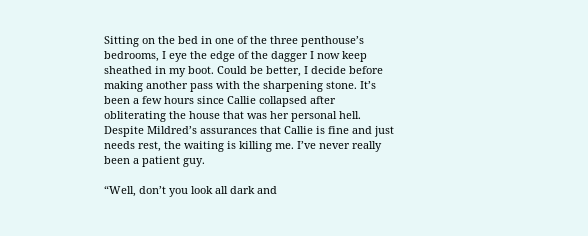Sitting on the bed in one of the three penthouse’s bedrooms, I eye the edge of the dagger I now keep sheathed in my boot. Could be better, I decide before making another pass with the sharpening stone. It’s been a few hours since Callie collapsed after obliterating the house that was her personal hell. Despite Mildred’s assurances that Callie is fine and just needs rest, the waiting is killing me. I’ve never really been a patient guy.

“Well, don’t you look all dark and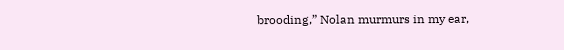brooding,” Nolan murmurs in my ear,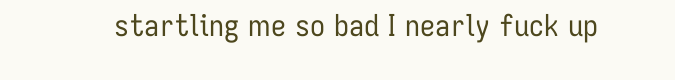startling me so bad I nearly fuck up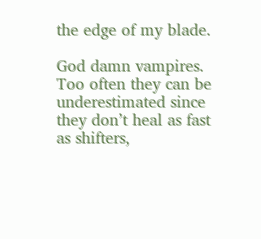the edge of my blade.

God damn vampires. Too often they can be underestimated since they don’t heal as fast as shifters,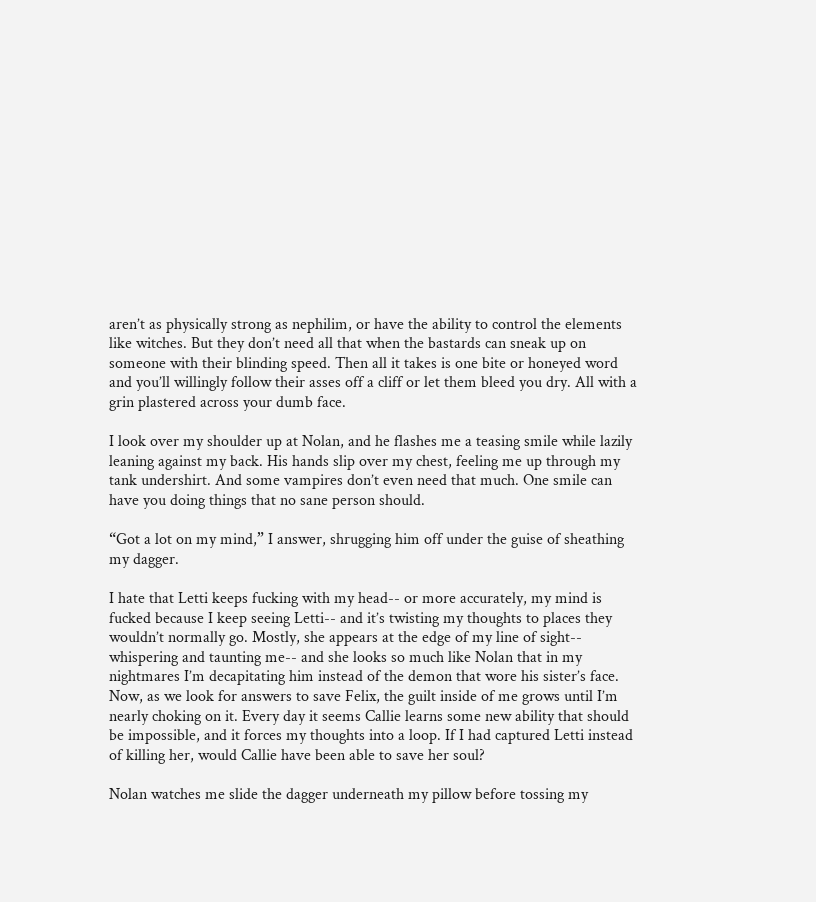aren’t as physically strong as nephilim, or have the ability to control the elements like witches. But they don’t need all that when the bastards can sneak up on someone with their blinding speed. Then all it takes is one bite or honeyed word and you’ll willingly follow their asses off a cliff or let them bleed you dry. All with a grin plastered across your dumb face.

I look over my shoulder up at Nolan, and he flashes me a teasing smile while lazily leaning against my back. His hands slip over my chest, feeling me up through my tank undershirt. And some vampires don’t even need that much. One smile can have you doing things that no sane person should.

“Got a lot on my mind,” I answer, shrugging him off under the guise of sheathing my dagger.

I hate that Letti keeps fucking with my head-- or more accurately, my mind is fucked because I keep seeing Letti-- and it’s twisting my thoughts to places they wouldn’t normally go. Mostly, she appears at the edge of my line of sight-- whispering and taunting me-- and she looks so much like Nolan that in my nightmares I’m decapitating him instead of the demon that wore his sister’s face. Now, as we look for answers to save Felix, the guilt inside of me grows until I’m nearly choking on it. Every day it seems Callie learns some new ability that should be impossible, and it forces my thoughts into a loop. If I had captured Letti instead of killing her, would Callie have been able to save her soul?

Nolan watches me slide the dagger underneath my pillow before tossing my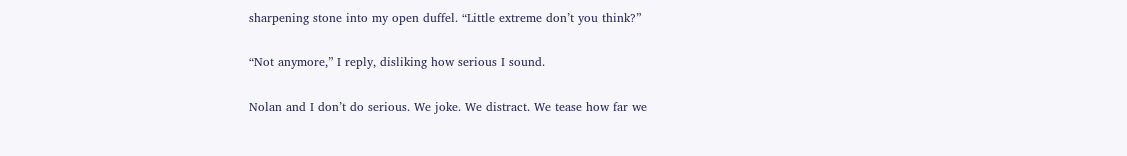sharpening stone into my open duffel. “Little extreme don’t you think?”

“Not anymore,” I reply, disliking how serious I sound.

Nolan and I don’t do serious. We joke. We distract. We tease how far we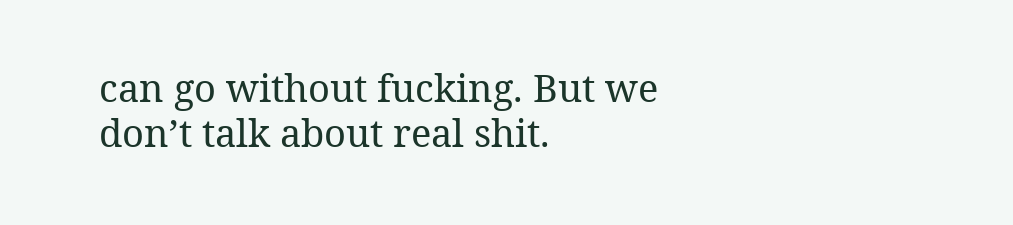can go without fucking. But we don’t talk about real shit.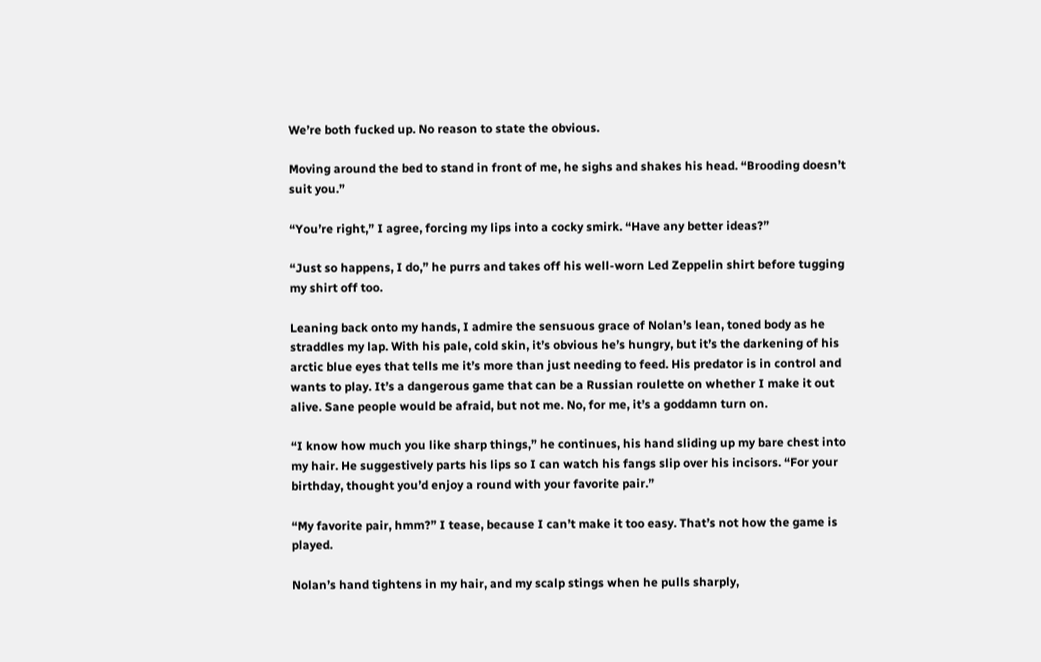We’re both fucked up. No reason to state the obvious.

Moving around the bed to stand in front of me, he sighs and shakes his head. “Brooding doesn’t suit you.”

“You’re right,” I agree, forcing my lips into a cocky smirk. “Have any better ideas?”

“Just so happens, I do,” he purrs and takes off his well-worn Led Zeppelin shirt before tugging my shirt off too.

Leaning back onto my hands, I admire the sensuous grace of Nolan’s lean, toned body as he straddles my lap. With his pale, cold skin, it’s obvious he’s hungry, but it’s the darkening of his arctic blue eyes that tells me it’s more than just needing to feed. His predator is in control and wants to play. It’s a dangerous game that can be a Russian roulette on whether I make it out alive. Sane people would be afraid, but not me. No, for me, it’s a goddamn turn on.

“I know how much you like sharp things,” he continues, his hand sliding up my bare chest into my hair. He suggestively parts his lips so I can watch his fangs slip over his incisors. “For your birthday, thought you’d enjoy a round with your favorite pair.”

“My favorite pair, hmm?” I tease, because I can’t make it too easy. That’s not how the game is played.

Nolan’s hand tightens in my hair, and my scalp stings when he pulls sharply,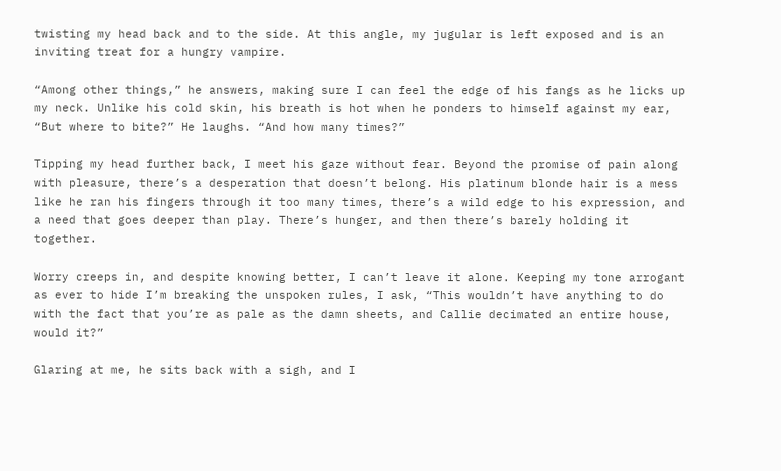twisting my head back and to the side. At this angle, my jugular is left exposed and is an inviting treat for a hungry vampire.

“Among other things,” he answers, making sure I can feel the edge of his fangs as he licks up my neck. Unlike his cold skin, his breath is hot when he ponders to himself against my ear, “But where to bite?” He laughs. “And how many times?”

Tipping my head further back, I meet his gaze without fear. Beyond the promise of pain along with pleasure, there’s a desperation that doesn’t belong. His platinum blonde hair is a mess like he ran his fingers through it too many times, there’s a wild edge to his expression, and a need that goes deeper than play. There’s hunger, and then there’s barely holding it together.

Worry creeps in, and despite knowing better, I can’t leave it alone. Keeping my tone arrogant as ever to hide I’m breaking the unspoken rules, I ask, “This wouldn’t have anything to do with the fact that you’re as pale as the damn sheets, and Callie decimated an entire house, would it?”

Glaring at me, he sits back with a sigh, and I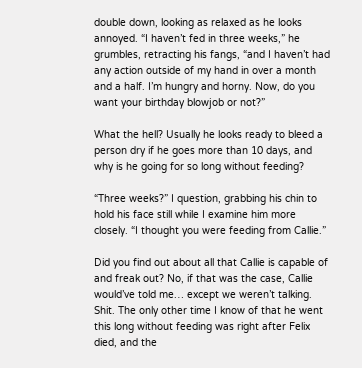double down, looking as relaxed as he looks annoyed. “I haven’t fed in three weeks,” he grumbles, retracting his fangs, “and I haven’t had any action outside of my hand in over a month and a half. I’m hungry and horny. Now, do you want your birthday blowjob or not?”

What the hell? Usually he looks ready to bleed a person dry if he goes more than 10 days, and why is he going for so long without feeding?

“Three weeks?” I question, grabbing his chin to hold his face still while I examine him more closely. “I thought you were feeding from Callie.”

Did you find out about all that Callie is capable of and freak out? No, if that was the case, Callie would’ve told me… except we weren’t talking. Shit. The only other time I know of that he went this long without feeding was right after Felix died, and the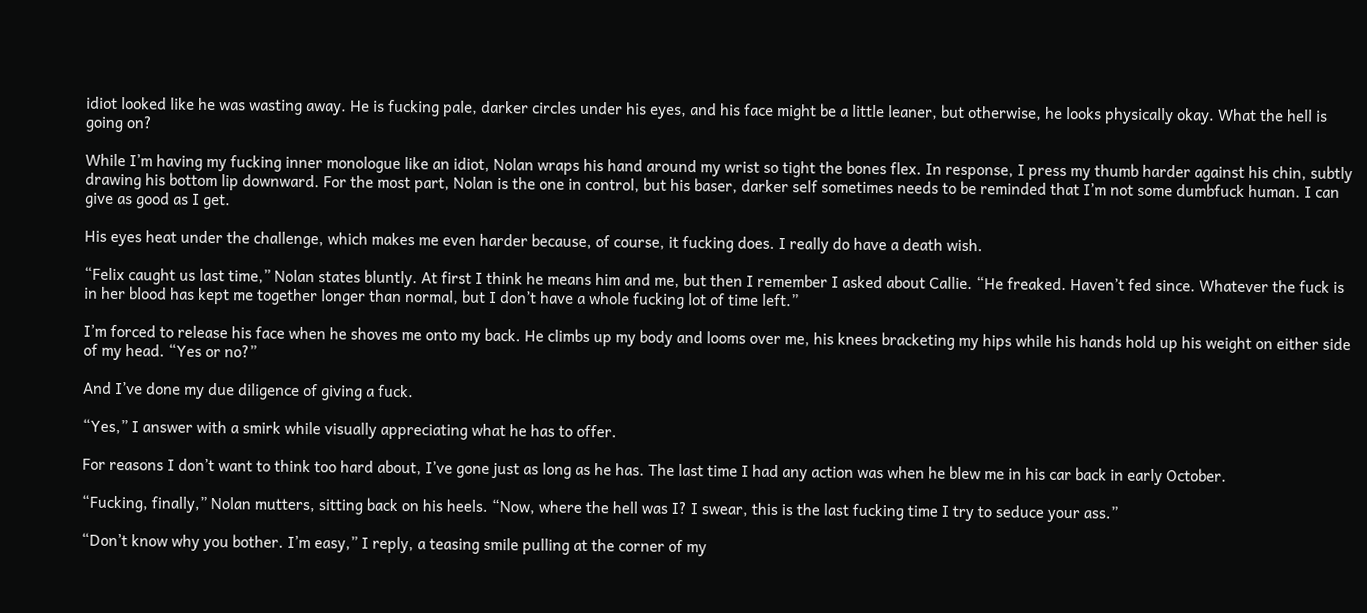idiot looked like he was wasting away. He is fucking pale, darker circles under his eyes, and his face might be a little leaner, but otherwise, he looks physically okay. What the hell is going on?

While I’m having my fucking inner monologue like an idiot, Nolan wraps his hand around my wrist so tight the bones flex. In response, I press my thumb harder against his chin, subtly drawing his bottom lip downward. For the most part, Nolan is the one in control, but his baser, darker self sometimes needs to be reminded that I’m not some dumbfuck human. I can give as good as I get.

His eyes heat under the challenge, which makes me even harder because, of course, it fucking does. I really do have a death wish.

“Felix caught us last time,” Nolan states bluntly. At first I think he means him and me, but then I remember I asked about Callie. “He freaked. Haven’t fed since. Whatever the fuck is in her blood has kept me together longer than normal, but I don’t have a whole fucking lot of time left.”

I’m forced to release his face when he shoves me onto my back. He climbs up my body and looms over me, his knees bracketing my hips while his hands hold up his weight on either side of my head. “Yes or no?”

And I’ve done my due diligence of giving a fuck.

“Yes,” I answer with a smirk while visually appreciating what he has to offer.

For reasons I don’t want to think too hard about, I’ve gone just as long as he has. The last time I had any action was when he blew me in his car back in early October.

“Fucking, finally,” Nolan mutters, sitting back on his heels. “Now, where the hell was I? I swear, this is the last fucking time I try to seduce your ass.”

“Don’t know why you bother. I’m easy,” I reply, a teasing smile pulling at the corner of my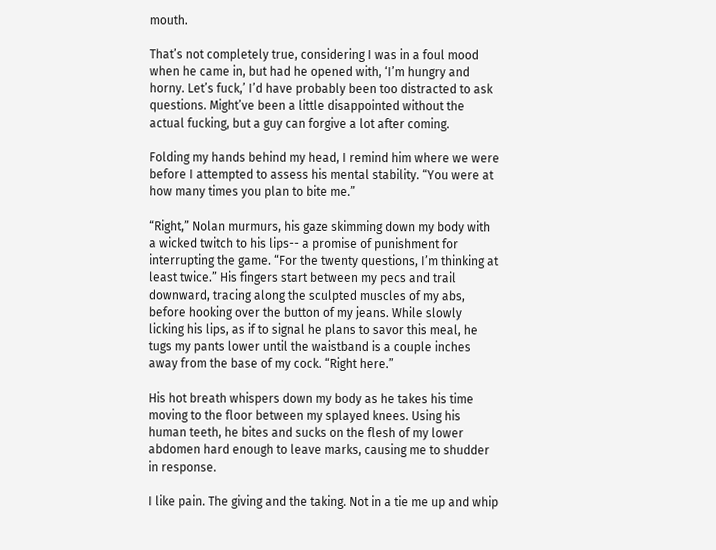mouth.

That’s not completely true, considering I was in a foul mood when he came in, but had he opened with, ‘I’m hungry and horny. Let’s fuck,’ I’d have probably been too distracted to ask questions. Might’ve been a little disappointed without the actual fucking, but a guy can forgive a lot after coming.

Folding my hands behind my head, I remind him where we were before I attempted to assess his mental stability. “You were at how many times you plan to bite me.”

“Right,” Nolan murmurs, his gaze skimming down my body with a wicked twitch to his lips-- a promise of punishment for interrupting the game. “For the twenty questions, I’m thinking at least twice.” His fingers start between my pecs and trail downward, tracing along the sculpted muscles of my abs, before hooking over the button of my jeans. While slowly licking his lips, as if to signal he plans to savor this meal, he tugs my pants lower until the waistband is a couple inches away from the base of my cock. “Right here.”

His hot breath whispers down my body as he takes his time moving to the floor between my splayed knees. Using his human teeth, he bites and sucks on the flesh of my lower abdomen hard enough to leave marks, causing me to shudder in response.

I like pain. The giving and the taking. Not in a tie me up and whip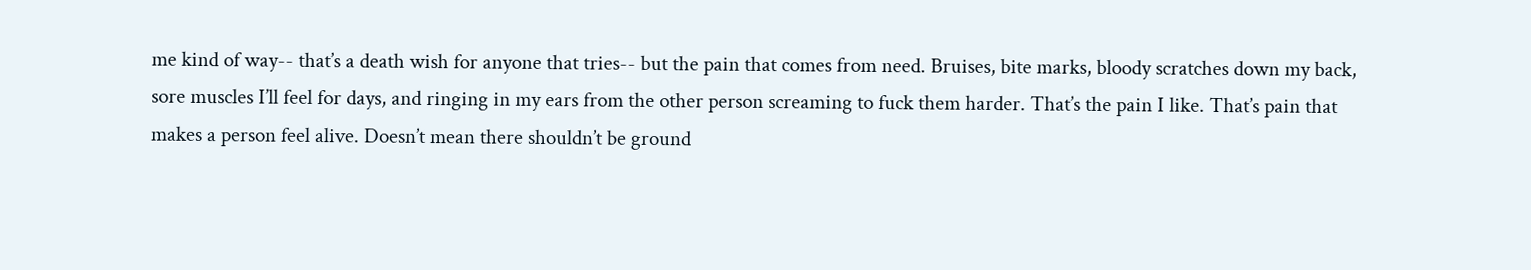me kind of way-- that’s a death wish for anyone that tries-- but the pain that comes from need. Bruises, bite marks, bloody scratches down my back, sore muscles I’ll feel for days, and ringing in my ears from the other person screaming to fuck them harder. That’s the pain I like. That’s pain that makes a person feel alive. Doesn’t mean there shouldn’t be ground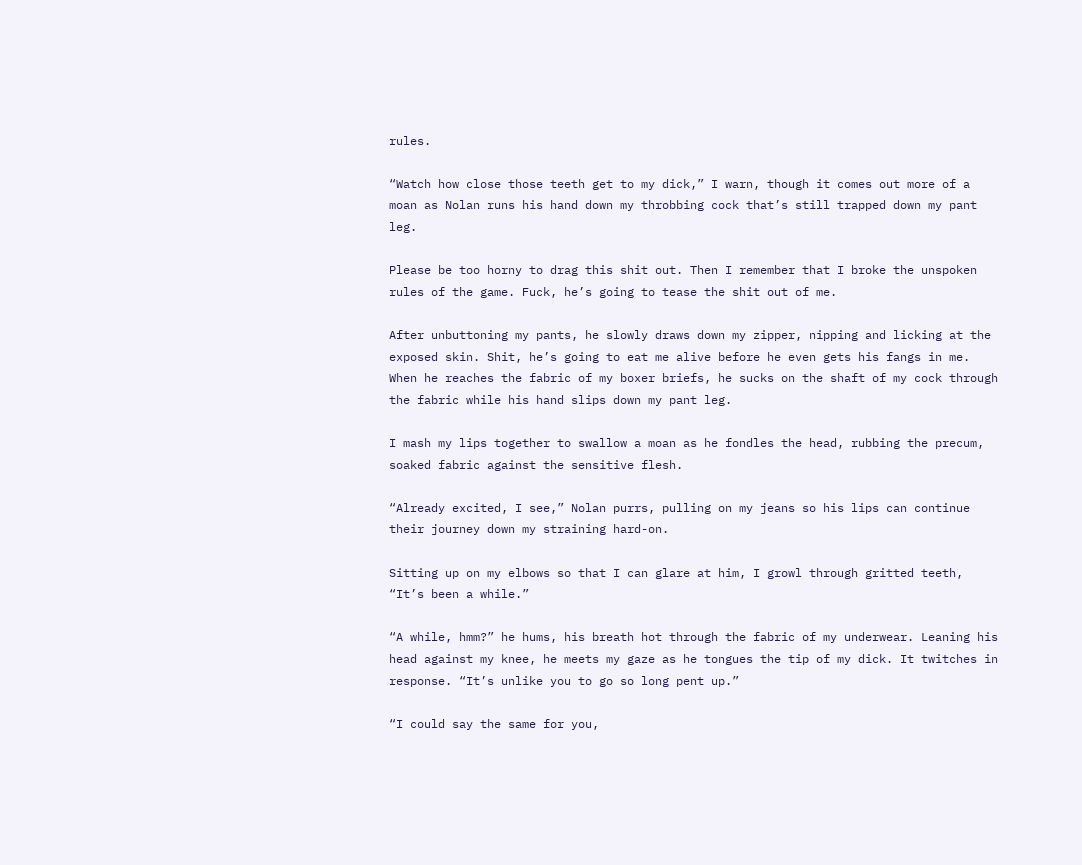rules.

“Watch how close those teeth get to my dick,” I warn, though it comes out more of a moan as Nolan runs his hand down my throbbing cock that’s still trapped down my pant leg.

Please be too horny to drag this shit out. Then I remember that I broke the unspoken rules of the game. Fuck, he’s going to tease the shit out of me.

After unbuttoning my pants, he slowly draws down my zipper, nipping and licking at the exposed skin. Shit, he’s going to eat me alive before he even gets his fangs in me. When he reaches the fabric of my boxer briefs, he sucks on the shaft of my cock through the fabric while his hand slips down my pant leg.

I mash my lips together to swallow a moan as he fondles the head, rubbing the precum, soaked fabric against the sensitive flesh.

“Already excited, I see,” Nolan purrs, pulling on my jeans so his lips can continue their journey down my straining hard-on.

Sitting up on my elbows so that I can glare at him, I growl through gritted teeth, “It’s been a while.”

“A while, hmm?” he hums, his breath hot through the fabric of my underwear. Leaning his head against my knee, he meets my gaze as he tongues the tip of my dick. It twitches in response. “It’s unlike you to go so long pent up.”

“I could say the same for you,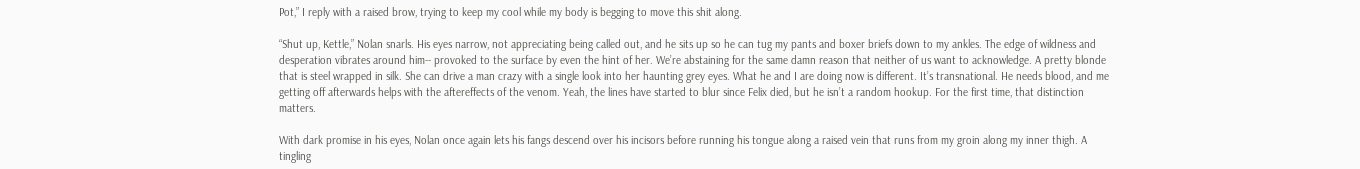Pot,” I reply with a raised brow, trying to keep my cool while my body is begging to move this shit along.

“Shut up, Kettle,” Nolan snarls. His eyes narrow, not appreciating being called out, and he sits up so he can tug my pants and boxer briefs down to my ankles. The edge of wildness and desperation vibrates around him-- provoked to the surface by even the hint of her. We’re abstaining for the same damn reason that neither of us want to acknowledge. A pretty blonde that is steel wrapped in silk. She can drive a man crazy with a single look into her haunting grey eyes. What he and I are doing now is different. It’s transnational. He needs blood, and me getting off afterwards helps with the aftereffects of the venom. Yeah, the lines have started to blur since Felix died, but he isn’t a random hookup. For the first time, that distinction matters.

With dark promise in his eyes, Nolan once again lets his fangs descend over his incisors before running his tongue along a raised vein that runs from my groin along my inner thigh. A tingling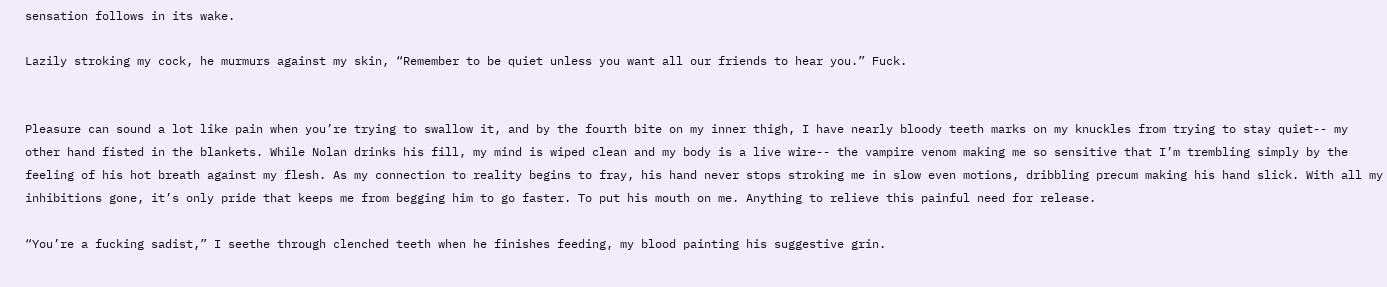sensation follows in its wake.

Lazily stroking my cock, he murmurs against my skin, “Remember to be quiet unless you want all our friends to hear you.” Fuck.


Pleasure can sound a lot like pain when you’re trying to swallow it, and by the fourth bite on my inner thigh, I have nearly bloody teeth marks on my knuckles from trying to stay quiet-- my other hand fisted in the blankets. While Nolan drinks his fill, my mind is wiped clean and my body is a live wire-- the vampire venom making me so sensitive that I’m trembling simply by the feeling of his hot breath against my flesh. As my connection to reality begins to fray, his hand never stops stroking me in slow even motions, dribbling precum making his hand slick. With all my inhibitions gone, it’s only pride that keeps me from begging him to go faster. To put his mouth on me. Anything to relieve this painful need for release.

“You’re a fucking sadist,” I seethe through clenched teeth when he finishes feeding, my blood painting his suggestive grin.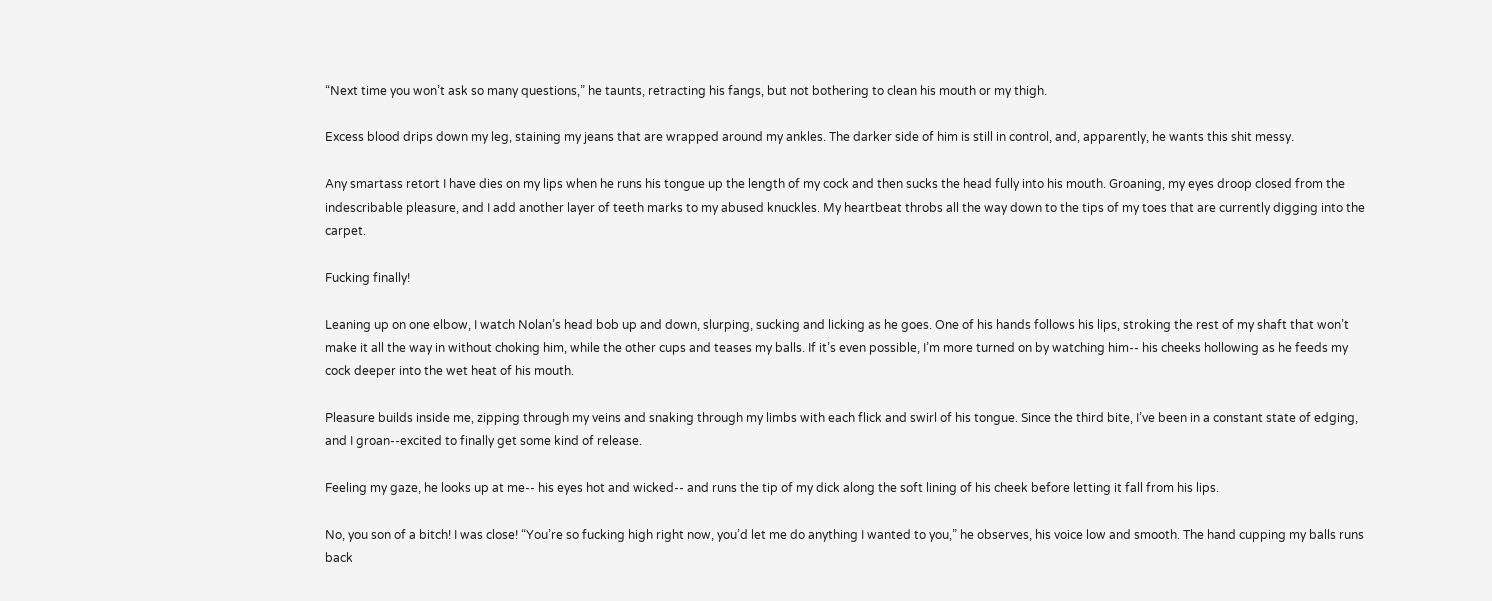“Next time you won’t ask so many questions,” he taunts, retracting his fangs, but not bothering to clean his mouth or my thigh.

Excess blood drips down my leg, staining my jeans that are wrapped around my ankles. The darker side of him is still in control, and, apparently, he wants this shit messy.

Any smartass retort I have dies on my lips when he runs his tongue up the length of my cock and then sucks the head fully into his mouth. Groaning, my eyes droop closed from the indescribable pleasure, and I add another layer of teeth marks to my abused knuckles. My heartbeat throbs all the way down to the tips of my toes that are currently digging into the carpet.

Fucking finally!

Leaning up on one elbow, I watch Nolan’s head bob up and down, slurping, sucking and licking as he goes. One of his hands follows his lips, stroking the rest of my shaft that won’t make it all the way in without choking him, while the other cups and teases my balls. If it’s even possible, I’m more turned on by watching him-- his cheeks hollowing as he feeds my cock deeper into the wet heat of his mouth.

Pleasure builds inside me, zipping through my veins and snaking through my limbs with each flick and swirl of his tongue. Since the third bite, I’ve been in a constant state of edging, and I groan--excited to finally get some kind of release.

Feeling my gaze, he looks up at me-- his eyes hot and wicked-- and runs the tip of my dick along the soft lining of his cheek before letting it fall from his lips.

No, you son of a bitch! I was close! “You’re so fucking high right now, you’d let me do anything I wanted to you,” he observes, his voice low and smooth. The hand cupping my balls runs back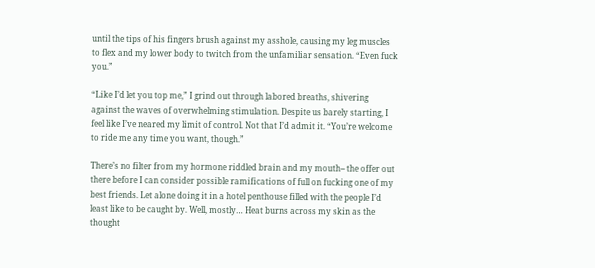until the tips of his fingers brush against my asshole, causing my leg muscles to flex and my lower body to twitch from the unfamiliar sensation. “Even fuck you.”

“Like I’d let you top me,” I grind out through labored breaths, shivering against the waves of overwhelming stimulation. Despite us barely starting, I feel like I’ve neared my limit of control. Not that I’d admit it. “You’re welcome to ride me any time you want, though.”

There’s no filter from my hormone riddled brain and my mouth-- the offer out there before I can consider possible ramifications of full on fucking one of my best friends. Let alone doing it in a hotel penthouse filled with the people I’d least like to be caught by. Well, mostly… Heat burns across my skin as the thought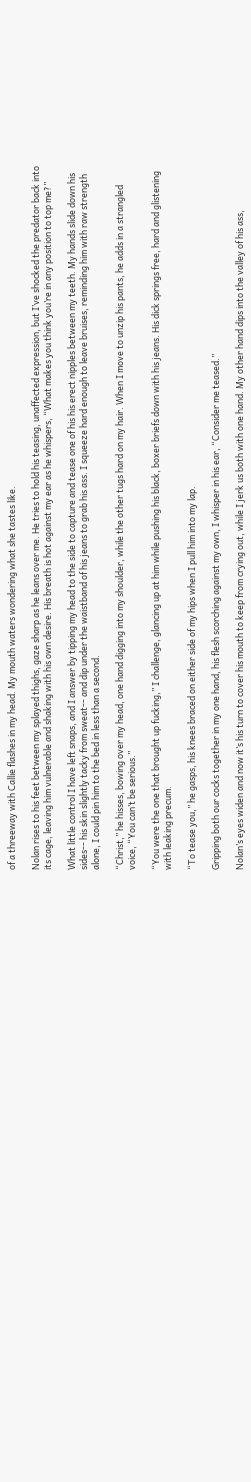of a threeway with Callie flashes in my head. My mouth waters wondering what she tastes like.

Nolan rises to his feet between my splayed thighs, gaze sharp as he leans over me. He tries to hold his teasing, unaffected expression, but I’ve shocked the predator back into its cage, leaving him vulnerable and shaking with his own desire. His breath is hot against my ear as he whispers, “What makes you think you’re in any position to top me?”

What little control I have left snaps, and I answer by tipping my head to the side to capture and tease one of his his erect nipples between my teeth. My hands slide down his sides-- his skin slightly tacky from sweat-- and dip under the waistband of his jeans to grab his ass. I squeeze hard enough to leave bruises, reminding him with raw strength alone, I could pin him to the bed in less than a second.

“Christ,” he hisses, bowing over my head, one hand digging into my shoulder, while the other tugs hard on my hair. When I move to unzip his pants, he adds in a strangled voice, “You can’t be serious.”

“You were the one that brought up fucking,” I challenge, glancing up at him while pushing his black, boxer briefs down with his jeans. His dick springs free, hard and glistening with leaking precum.

“To tease you,” he gasps, his knees braced on either side of my hips when I pull him into my lap.

Gripping both our cocks together in my one hand, his flesh scorching against my own, I whisper in his ear, “Consider me teased.”

Nolan’s eyes widen and now it’s his turn to cover his mouth to keep from crying out, while I jerk us both with one hand. My other hand dips into the valley of his ass,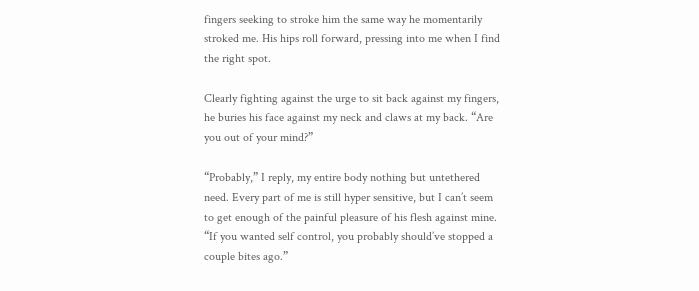fingers seeking to stroke him the same way he momentarily stroked me. His hips roll forward, pressing into me when I find the right spot.

Clearly fighting against the urge to sit back against my fingers, he buries his face against my neck and claws at my back. “Are you out of your mind?”

“Probably,” I reply, my entire body nothing but untethered need. Every part of me is still hyper sensitive, but I can’t seem to get enough of the painful pleasure of his flesh against mine. “If you wanted self control, you probably should’ve stopped a couple bites ago.”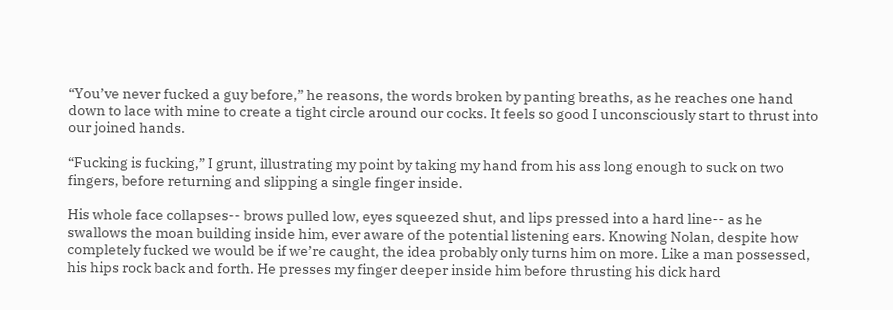“You’ve never fucked a guy before,” he reasons, the words broken by panting breaths, as he reaches one hand down to lace with mine to create a tight circle around our cocks. It feels so good I unconsciously start to thrust into our joined hands.

“Fucking is fucking,” I grunt, illustrating my point by taking my hand from his ass long enough to suck on two fingers, before returning and slipping a single finger inside.

His whole face collapses-- brows pulled low, eyes squeezed shut, and lips pressed into a hard line-- as he swallows the moan building inside him, ever aware of the potential listening ears. Knowing Nolan, despite how completely fucked we would be if we’re caught, the idea probably only turns him on more. Like a man possessed, his hips rock back and forth. He presses my finger deeper inside him before thrusting his dick hard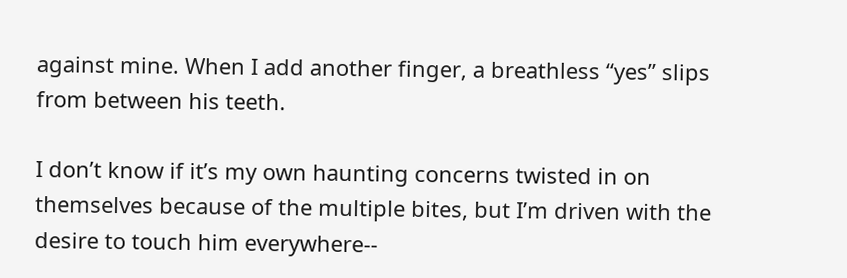against mine. When I add another finger, a breathless “yes” slips from between his teeth.

I don’t know if it’s my own haunting concerns twisted in on themselves because of the multiple bites, but I’m driven with the desire to touch him everywhere--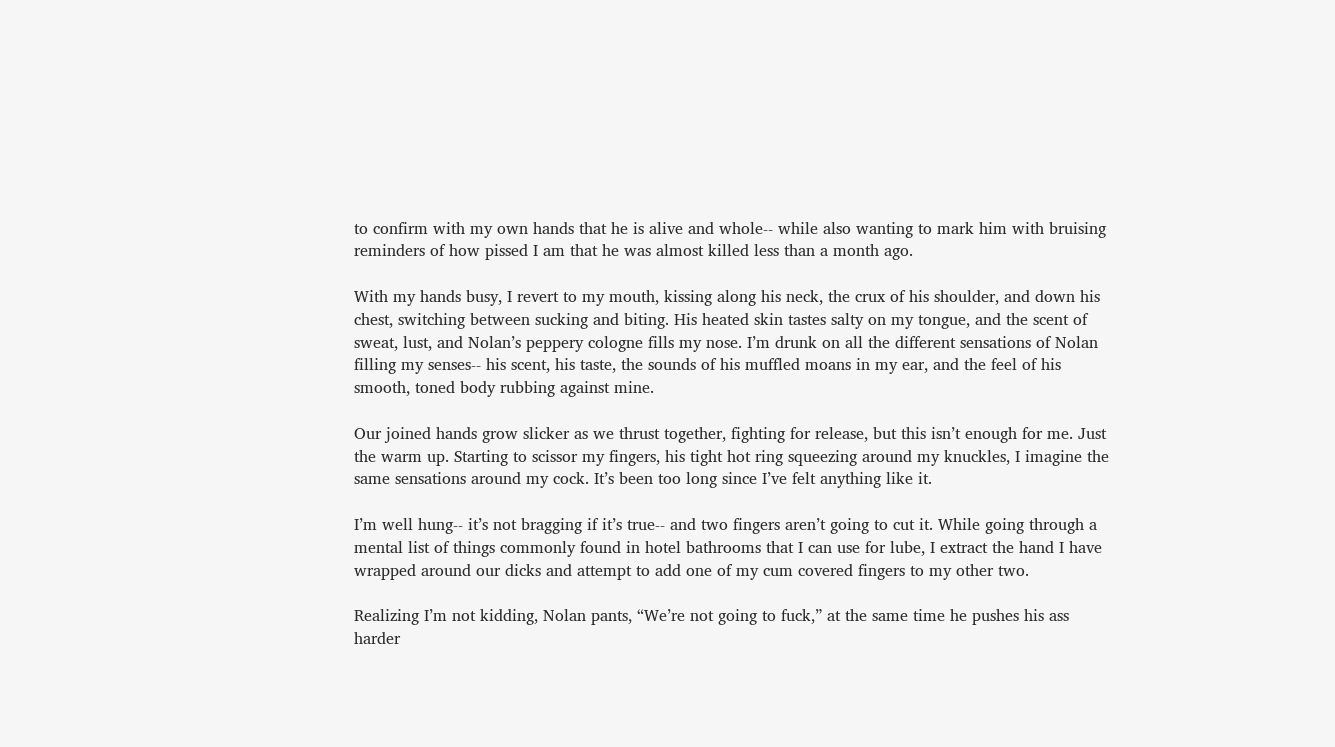to confirm with my own hands that he is alive and whole-- while also wanting to mark him with bruising reminders of how pissed I am that he was almost killed less than a month ago.

With my hands busy, I revert to my mouth, kissing along his neck, the crux of his shoulder, and down his chest, switching between sucking and biting. His heated skin tastes salty on my tongue, and the scent of sweat, lust, and Nolan’s peppery cologne fills my nose. I’m drunk on all the different sensations of Nolan filling my senses-- his scent, his taste, the sounds of his muffled moans in my ear, and the feel of his smooth, toned body rubbing against mine.

Our joined hands grow slicker as we thrust together, fighting for release, but this isn’t enough for me. Just the warm up. Starting to scissor my fingers, his tight hot ring squeezing around my knuckles, I imagine the same sensations around my cock. It’s been too long since I’ve felt anything like it.

I’m well hung-- it’s not bragging if it’s true-- and two fingers aren’t going to cut it. While going through a mental list of things commonly found in hotel bathrooms that I can use for lube, I extract the hand I have wrapped around our dicks and attempt to add one of my cum covered fingers to my other two.

Realizing I’m not kidding, Nolan pants, “We’re not going to fuck,” at the same time he pushes his ass harder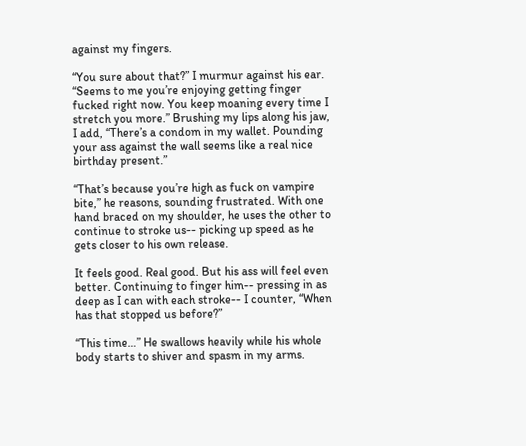against my fingers.

“You sure about that?” I murmur against his ear. “Seems to me you’re enjoying getting finger fucked right now. You keep moaning every time I stretch you more.” Brushing my lips along his jaw, I add, “There’s a condom in my wallet. Pounding your ass against the wall seems like a real nice birthday present.”

“That’s because you’re high as fuck on vampire bite,” he reasons, sounding frustrated. With one hand braced on my shoulder, he uses the other to continue to stroke us-- picking up speed as he gets closer to his own release.

It feels good. Real good. But his ass will feel even better. Continuing to finger him-- pressing in as deep as I can with each stroke-- I counter, “When has that stopped us before?”

“This time…” He swallows heavily while his whole body starts to shiver and spasm in my arms.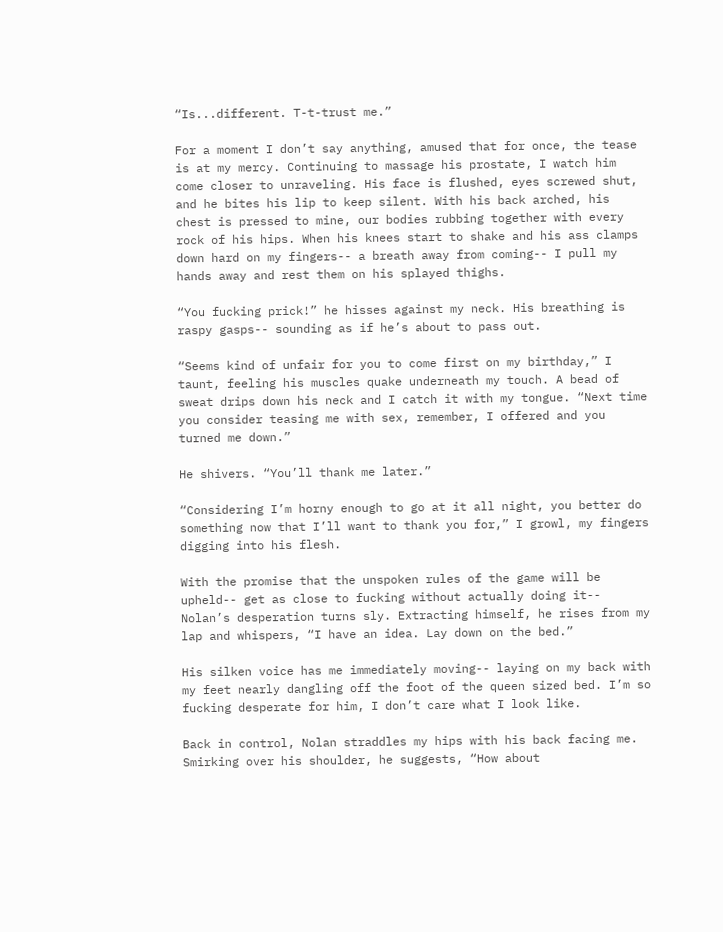“Is...different. T-t-trust me.”

For a moment I don’t say anything, amused that for once, the tease is at my mercy. Continuing to massage his prostate, I watch him come closer to unraveling. His face is flushed, eyes screwed shut, and he bites his lip to keep silent. With his back arched, his chest is pressed to mine, our bodies rubbing together with every rock of his hips. When his knees start to shake and his ass clamps down hard on my fingers-- a breath away from coming-- I pull my hands away and rest them on his splayed thighs.

“You fucking prick!” he hisses against my neck. His breathing is raspy gasps-- sounding as if he’s about to pass out.

“Seems kind of unfair for you to come first on my birthday,” I taunt, feeling his muscles quake underneath my touch. A bead of sweat drips down his neck and I catch it with my tongue. “Next time you consider teasing me with sex, remember, I offered and you turned me down.”

He shivers. “You’ll thank me later.”

“Considering I’m horny enough to go at it all night, you better do something now that I’ll want to thank you for,” I growl, my fingers digging into his flesh.

With the promise that the unspoken rules of the game will be upheld-- get as close to fucking without actually doing it-- Nolan’s desperation turns sly. Extracting himself, he rises from my lap and whispers, “I have an idea. Lay down on the bed.”

His silken voice has me immediately moving-- laying on my back with my feet nearly dangling off the foot of the queen sized bed. I’m so fucking desperate for him, I don’t care what I look like.

Back in control, Nolan straddles my hips with his back facing me. Smirking over his shoulder, he suggests, “How about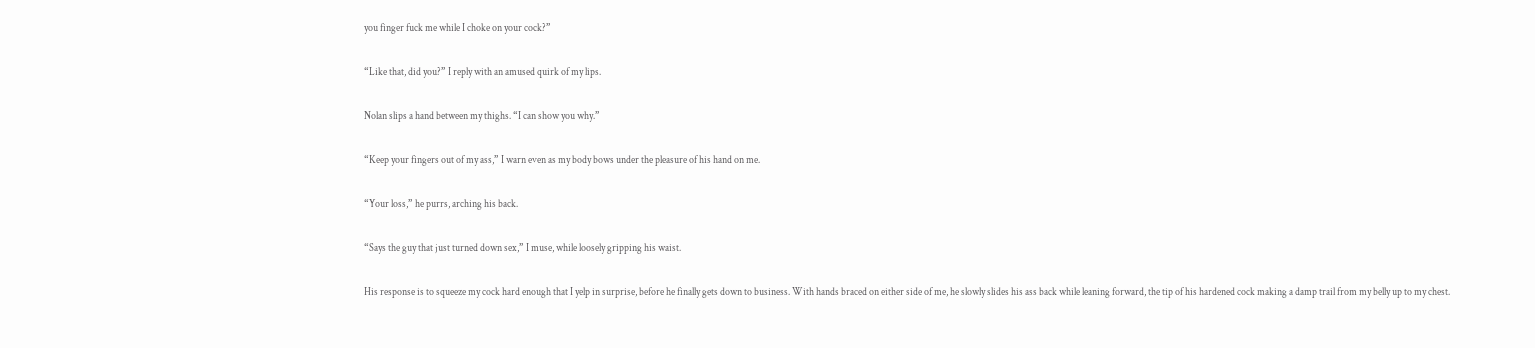you finger fuck me while I choke on your cock?”

“Like that, did you?” I reply with an amused quirk of my lips.

Nolan slips a hand between my thighs. “I can show you why.”

“Keep your fingers out of my ass,” I warn even as my body bows under the pleasure of his hand on me.

“Your loss,” he purrs, arching his back.

“Says the guy that just turned down sex,” I muse, while loosely gripping his waist.

His response is to squeeze my cock hard enough that I yelp in surprise, before he finally gets down to business. With hands braced on either side of me, he slowly slides his ass back while leaning forward, the tip of his hardened cock making a damp trail from my belly up to my chest.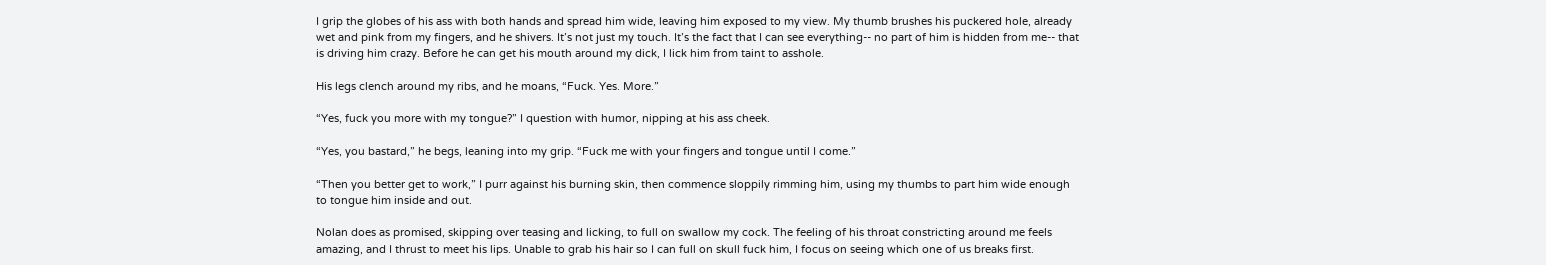I grip the globes of his ass with both hands and spread him wide, leaving him exposed to my view. My thumb brushes his puckered hole, already wet and pink from my fingers, and he shivers. It’s not just my touch. It’s the fact that I can see everything-- no part of him is hidden from me-- that is driving him crazy. Before he can get his mouth around my dick, I lick him from taint to asshole.

His legs clench around my ribs, and he moans, “Fuck. Yes. More.”

“Yes, fuck you more with my tongue?” I question with humor, nipping at his ass cheek.

“Yes, you bastard,” he begs, leaning into my grip. “Fuck me with your fingers and tongue until I come.”

“Then you better get to work,” I purr against his burning skin, then commence sloppily rimming him, using my thumbs to part him wide enough to tongue him inside and out.

Nolan does as promised, skipping over teasing and licking, to full on swallow my cock. The feeling of his throat constricting around me feels amazing, and I thrust to meet his lips. Unable to grab his hair so I can full on skull fuck him, I focus on seeing which one of us breaks first.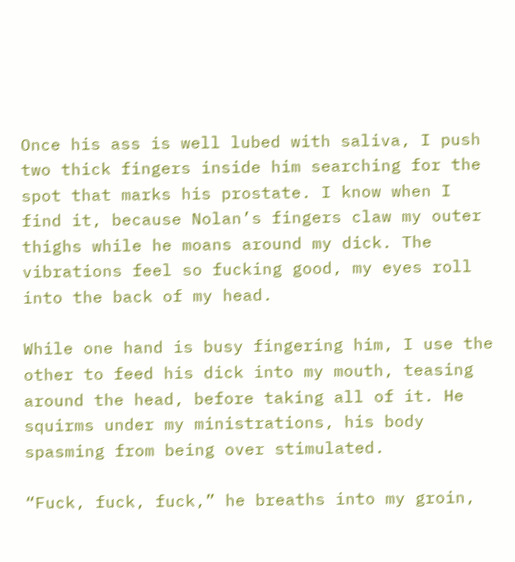Once his ass is well lubed with saliva, I push two thick fingers inside him searching for the spot that marks his prostate. I know when I find it, because Nolan’s fingers claw my outer thighs while he moans around my dick. The vibrations feel so fucking good, my eyes roll into the back of my head.

While one hand is busy fingering him, I use the other to feed his dick into my mouth, teasing around the head, before taking all of it. He squirms under my ministrations, his body spasming from being over stimulated.

“Fuck, fuck, fuck,” he breaths into my groin,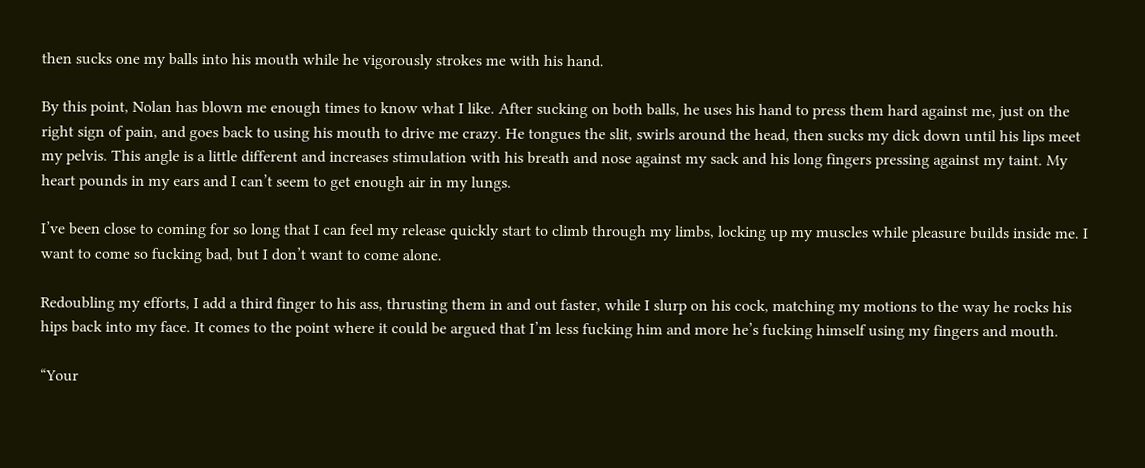then sucks one my balls into his mouth while he vigorously strokes me with his hand.

By this point, Nolan has blown me enough times to know what I like. After sucking on both balls, he uses his hand to press them hard against me, just on the right sign of pain, and goes back to using his mouth to drive me crazy. He tongues the slit, swirls around the head, then sucks my dick down until his lips meet my pelvis. This angle is a little different and increases stimulation with his breath and nose against my sack and his long fingers pressing against my taint. My heart pounds in my ears and I can’t seem to get enough air in my lungs.

I’ve been close to coming for so long that I can feel my release quickly start to climb through my limbs, locking up my muscles while pleasure builds inside me. I want to come so fucking bad, but I don’t want to come alone.

Redoubling my efforts, I add a third finger to his ass, thrusting them in and out faster, while I slurp on his cock, matching my motions to the way he rocks his hips back into my face. It comes to the point where it could be argued that I’m less fucking him and more he’s fucking himself using my fingers and mouth.

“Your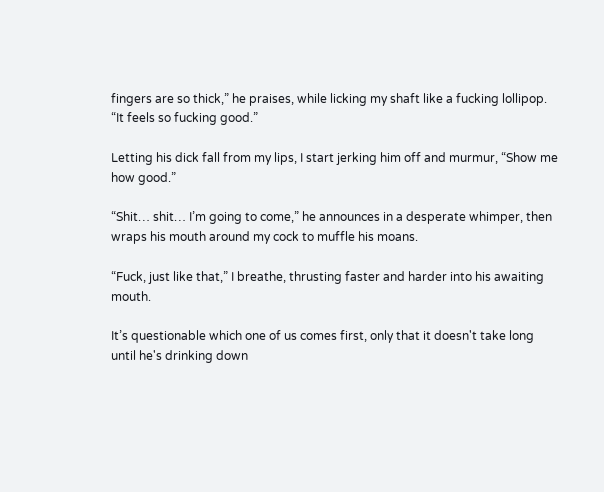fingers are so thick,” he praises, while licking my shaft like a fucking lollipop. “It feels so fucking good.”

Letting his dick fall from my lips, I start jerking him off and murmur, “Show me how good.”

“Shit… shit… I’m going to come,” he announces in a desperate whimper, then wraps his mouth around my cock to muffle his moans.

“Fuck, just like that,” I breathe, thrusting faster and harder into his awaiting mouth.

It’s questionable which one of us comes first, only that it doesn't take long until he's drinking down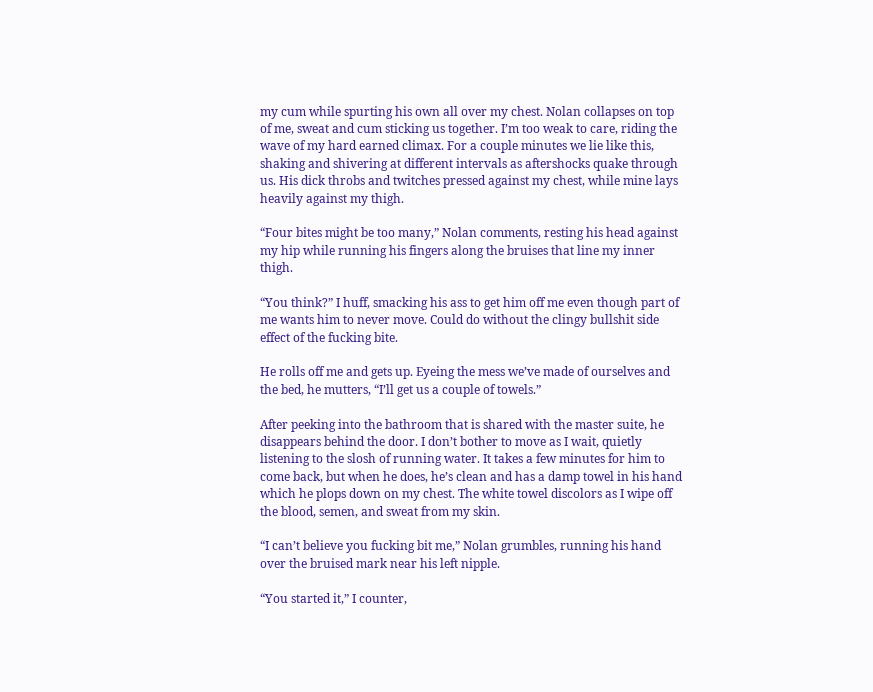my cum while spurting his own all over my chest. Nolan collapses on top of me, sweat and cum sticking us together. I’m too weak to care, riding the wave of my hard earned climax. For a couple minutes we lie like this, shaking and shivering at different intervals as aftershocks quake through us. His dick throbs and twitches pressed against my chest, while mine lays heavily against my thigh.

“Four bites might be too many,” Nolan comments, resting his head against my hip while running his fingers along the bruises that line my inner thigh.

“You think?” I huff, smacking his ass to get him off me even though part of me wants him to never move. Could do without the clingy bullshit side effect of the fucking bite.

He rolls off me and gets up. Eyeing the mess we’ve made of ourselves and the bed, he mutters, “I’ll get us a couple of towels.”

After peeking into the bathroom that is shared with the master suite, he disappears behind the door. I don’t bother to move as I wait, quietly listening to the slosh of running water. It takes a few minutes for him to come back, but when he does, he’s clean and has a damp towel in his hand which he plops down on my chest. The white towel discolors as I wipe off the blood, semen, and sweat from my skin.

“I can’t believe you fucking bit me,” Nolan grumbles, running his hand over the bruised mark near his left nipple.

“You started it,” I counter,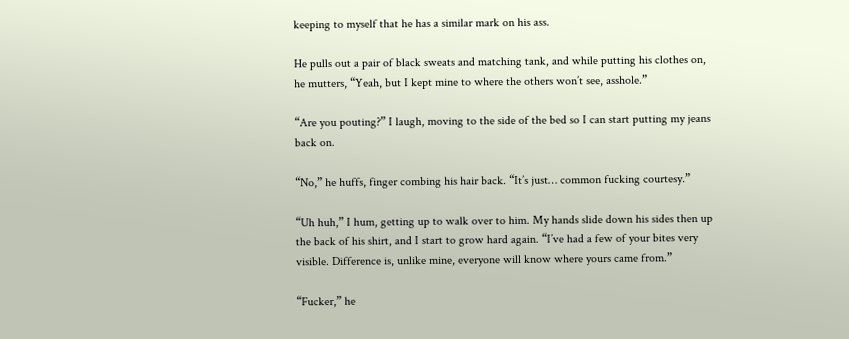keeping to myself that he has a similar mark on his ass.

He pulls out a pair of black sweats and matching tank, and while putting his clothes on, he mutters, “Yeah, but I kept mine to where the others won’t see, asshole.”

“Are you pouting?” I laugh, moving to the side of the bed so I can start putting my jeans back on.

“No,” he huffs, finger combing his hair back. “It’s just… common fucking courtesy.”

“Uh huh,” I hum, getting up to walk over to him. My hands slide down his sides then up the back of his shirt, and I start to grow hard again. “I’ve had a few of your bites very visible. Difference is, unlike mine, everyone will know where yours came from.”

“Fucker,” he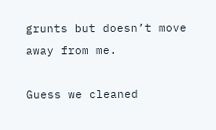grunts but doesn’t move away from me.

Guess we cleaned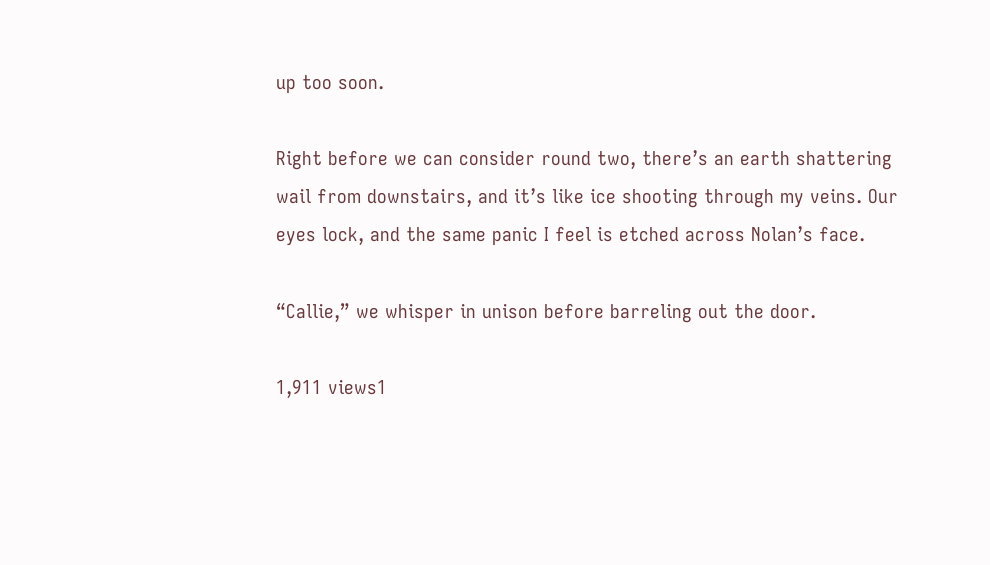up too soon.

Right before we can consider round two, there’s an earth shattering wail from downstairs, and it’s like ice shooting through my veins. Our eyes lock, and the same panic I feel is etched across Nolan’s face.

“Callie,” we whisper in unison before barreling out the door.

1,911 views1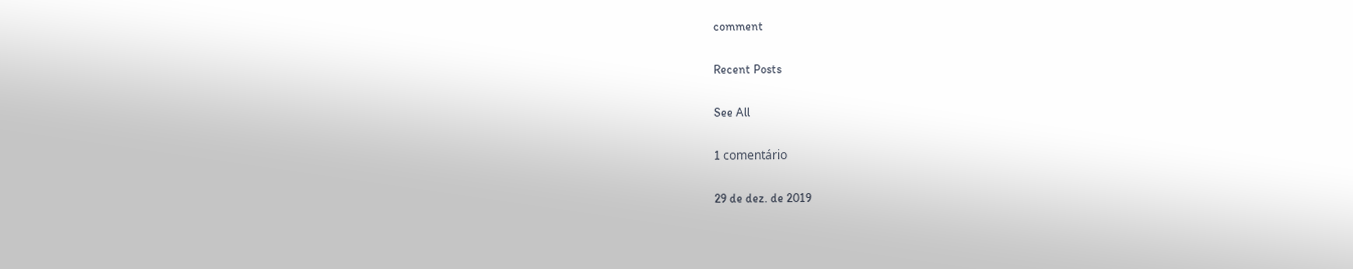comment

Recent Posts

See All

1 comentário

29 de dez. de 2019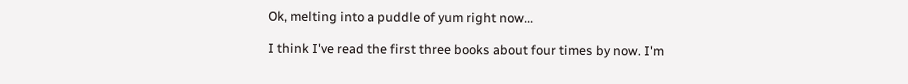Ok, melting into a puddle of yum right now...

I think I've read the first three books about four times by now. I'm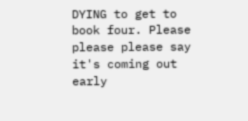DYING to get to book four. Please please please say it's coming out early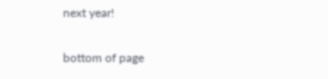next year!

bottom of page